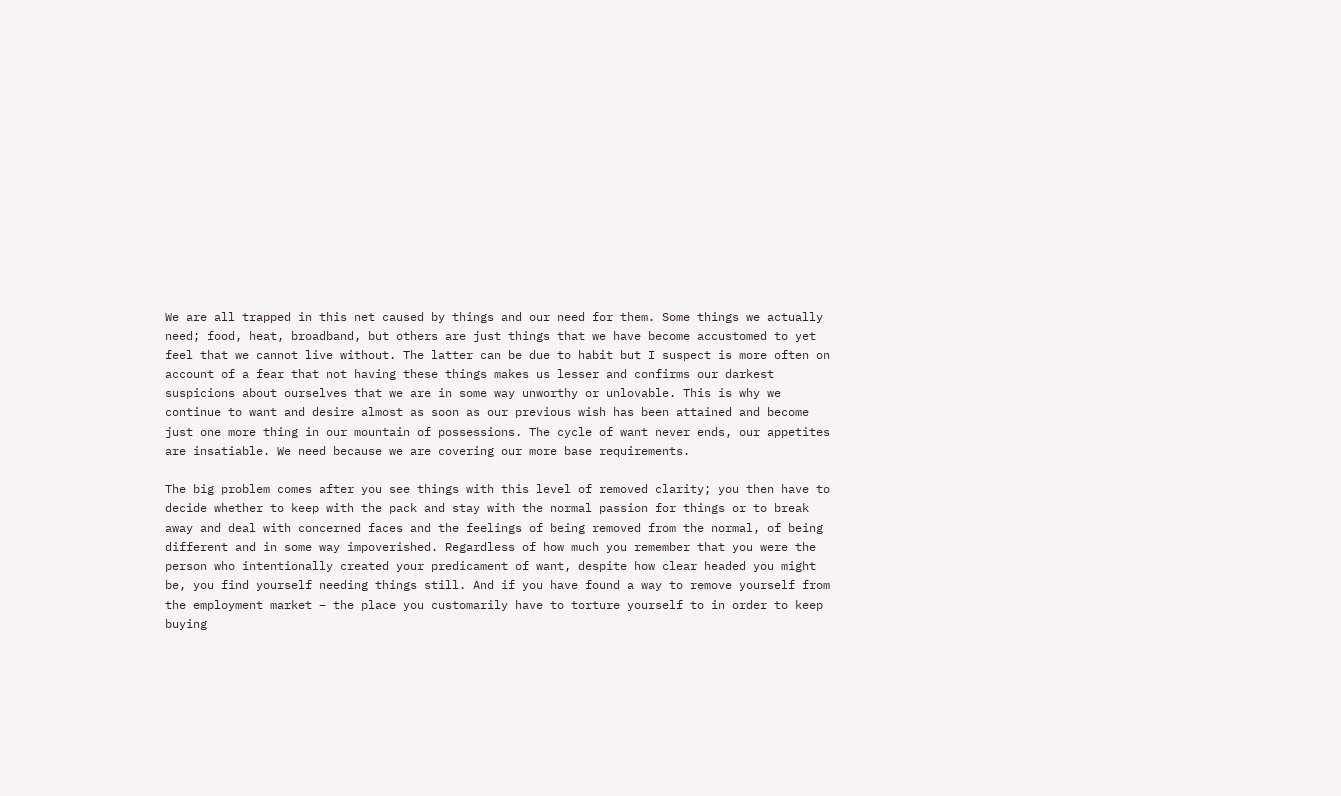We are all trapped in this net caused by things and our need for them. Some things we actually need; food, heat, broadband, but others are just things that we have become accustomed to yet feel that we cannot live without. The latter can be due to habit but I suspect is more often on account of a fear that not having these things makes us lesser and confirms our darkest suspicions about ourselves that we are in some way unworthy or unlovable. This is why we continue to want and desire almost as soon as our previous wish has been attained and become just one more thing in our mountain of possessions. The cycle of want never ends, our appetites are insatiable. We need because we are covering our more base requirements.

The big problem comes after you see things with this level of removed clarity; you then have to decide whether to keep with the pack and stay with the normal passion for things or to break away and deal with concerned faces and the feelings of being removed from the normal, of being different and in some way impoverished. Regardless of how much you remember that you were the person who intentionally created your predicament of want, despite how clear headed you might be, you find yourself needing things still. And if you have found a way to remove yourself from the employment market – the place you customarily have to torture yourself to in order to keep buying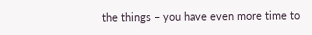the things – you have even more time to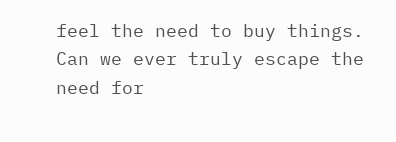feel the need to buy things. Can we ever truly escape the need for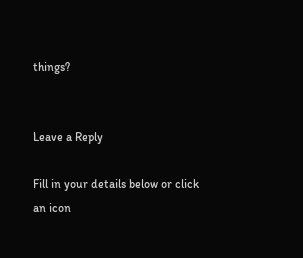things?


Leave a Reply

Fill in your details below or click an icon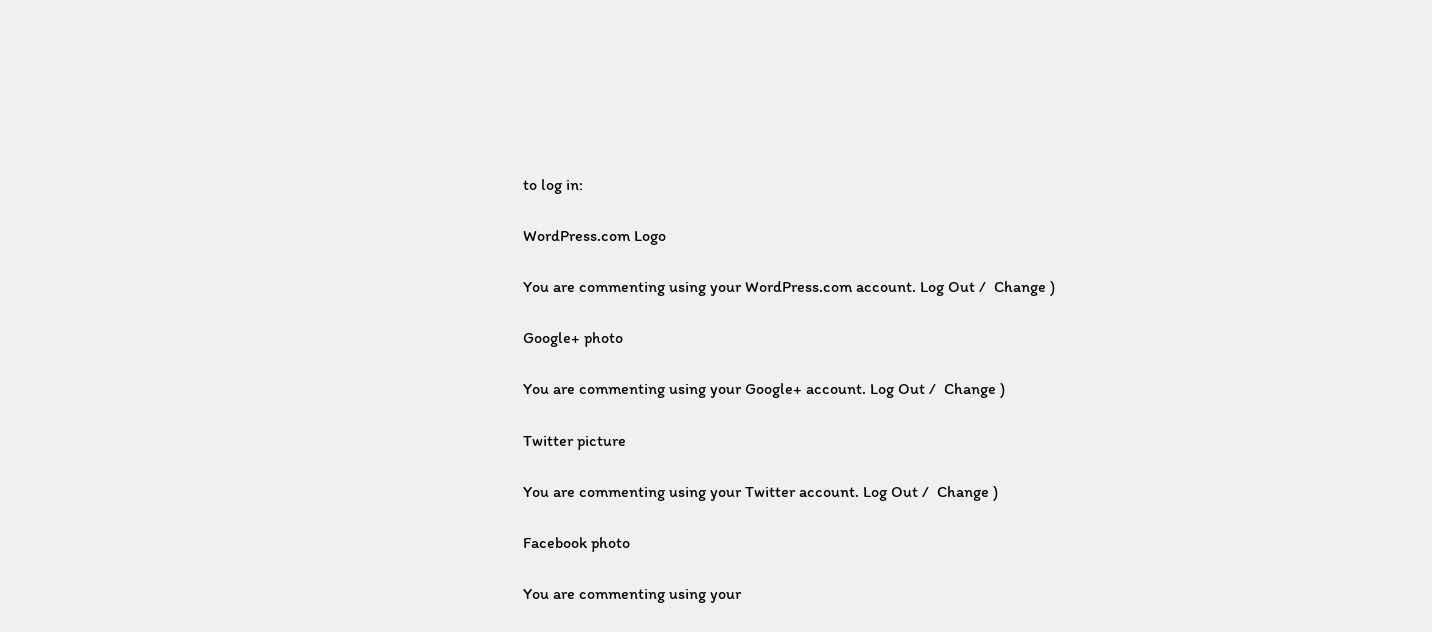to log in:

WordPress.com Logo

You are commenting using your WordPress.com account. Log Out /  Change )

Google+ photo

You are commenting using your Google+ account. Log Out /  Change )

Twitter picture

You are commenting using your Twitter account. Log Out /  Change )

Facebook photo

You are commenting using your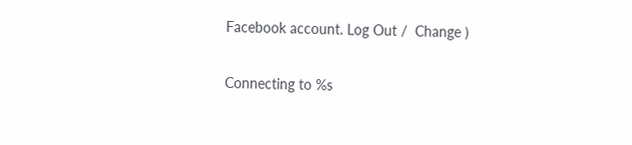Facebook account. Log Out /  Change )


Connecting to %s